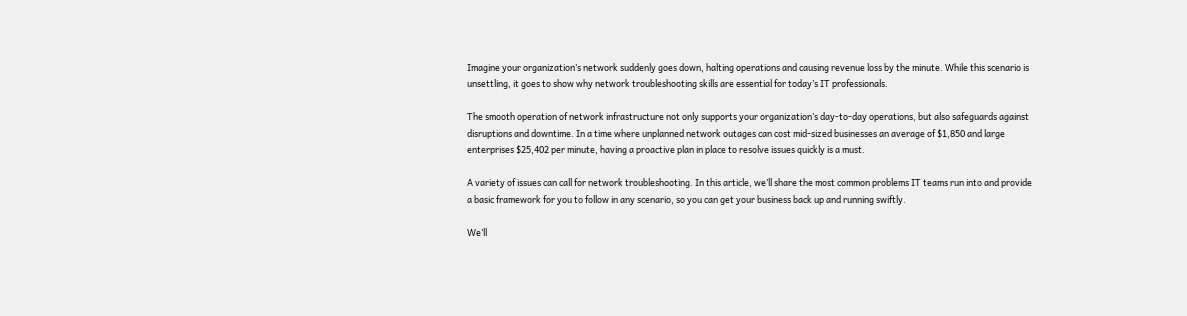Imagine your organization’s network suddenly goes down, halting operations and causing revenue loss by the minute. While this scenario is unsettling, it goes to show why network troubleshooting skills are essential for today’s IT professionals.

The smooth operation of network infrastructure not only supports your organization’s day-to-day operations, but also safeguards against disruptions and downtime. In a time where unplanned network outages can cost mid-sized businesses an average of $1,850 and large enterprises $25,402 per minute, having a proactive plan in place to resolve issues quickly is a must.

A variety of issues can call for network troubleshooting. In this article, we’ll share the most common problems IT teams run into and provide a basic framework for you to follow in any scenario, so you can get your business back up and running swiftly.

We’ll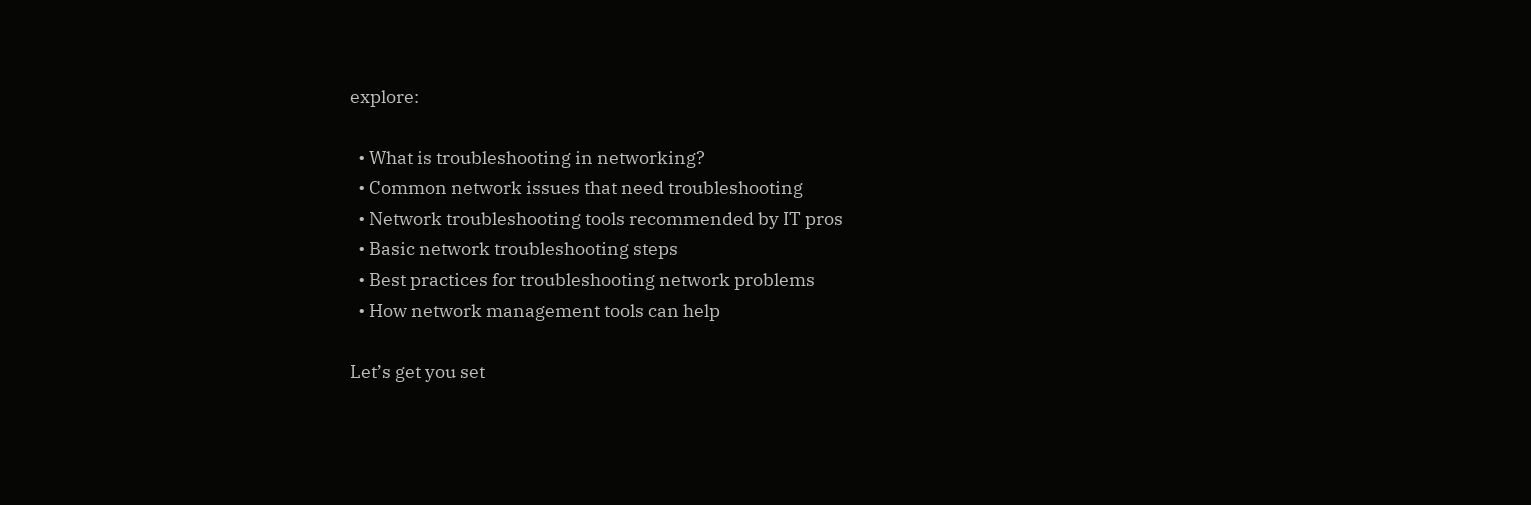explore:

  • What is troubleshooting in networking?
  • Common network issues that need troubleshooting
  • Network troubleshooting tools recommended by IT pros
  • Basic network troubleshooting steps
  • Best practices for troubleshooting network problems
  • How network management tools can help

Let’s get you set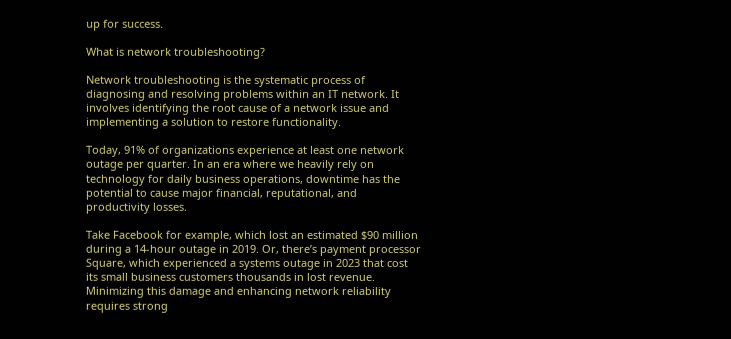up for success.

What is network troubleshooting?

Network troubleshooting is the systematic process of diagnosing and resolving problems within an IT network. It involves identifying the root cause of a network issue and implementing a solution to restore functionality.

Today, 91% of organizations experience at least one network outage per quarter. In an era where we heavily rely on technology for daily business operations, downtime has the potential to cause major financial, reputational, and productivity losses.

Take Facebook for example, which lost an estimated $90 million during a 14-hour outage in 2019. Or, there’s payment processor Square, which experienced a systems outage in 2023 that cost its small business customers thousands in lost revenue. Minimizing this damage and enhancing network reliability requires strong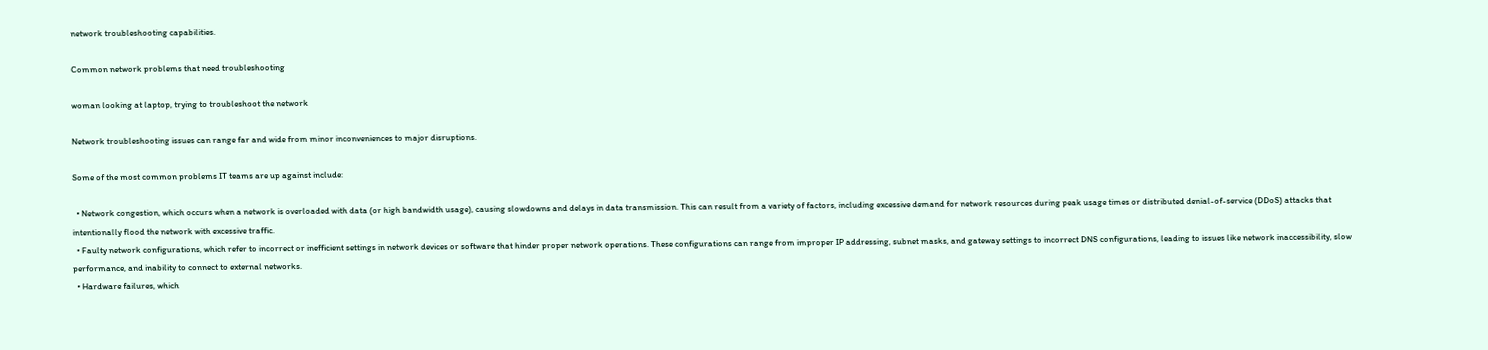network troubleshooting capabilities.

Common network problems that need troubleshooting

woman looking at laptop, trying to troubleshoot the network

Network troubleshooting issues can range far and wide from minor inconveniences to major disruptions.

Some of the most common problems IT teams are up against include:

  • Network congestion, which occurs when a network is overloaded with data (or high bandwidth usage), causing slowdowns and delays in data transmission. This can result from a variety of factors, including excessive demand for network resources during peak usage times or distributed denial-of-service (DDoS) attacks that intentionally flood the network with excessive traffic.
  • Faulty network configurations, which refer to incorrect or inefficient settings in network devices or software that hinder proper network operations. These configurations can range from improper IP addressing, subnet masks, and gateway settings to incorrect DNS configurations, leading to issues like network inaccessibility, slow performance, and inability to connect to external networks.
  • Hardware failures, which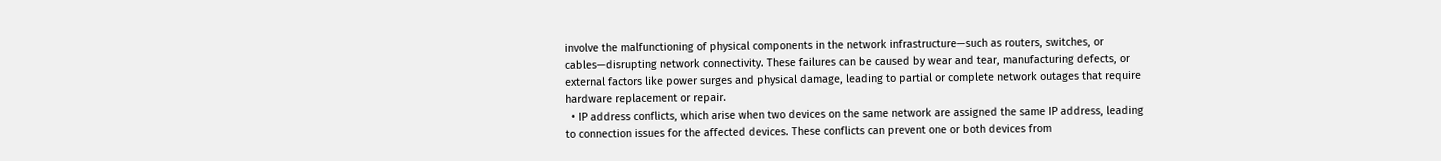involve the malfunctioning of physical components in the network infrastructure—such as routers, switches, or cables—disrupting network connectivity. These failures can be caused by wear and tear, manufacturing defects, or external factors like power surges and physical damage, leading to partial or complete network outages that require hardware replacement or repair.
  • IP address conflicts, which arise when two devices on the same network are assigned the same IP address, leading to connection issues for the affected devices. These conflicts can prevent one or both devices from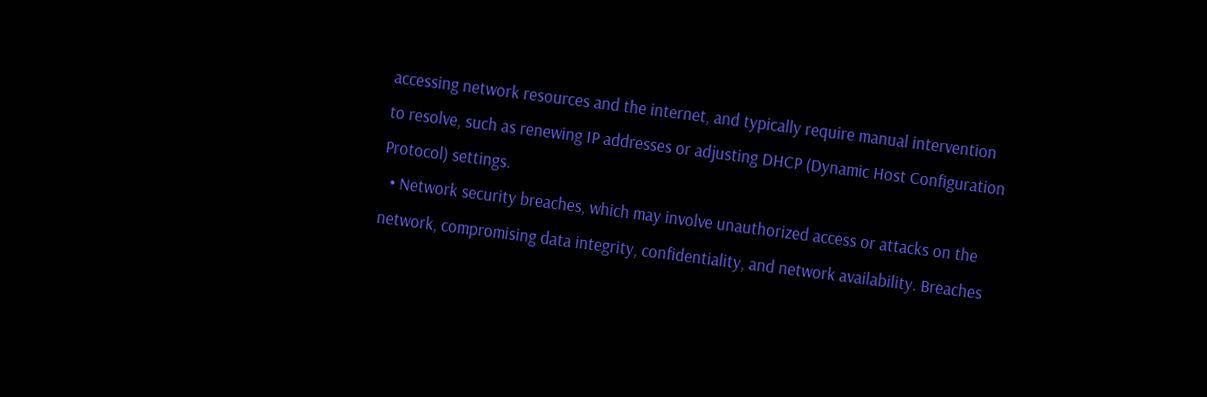accessing network resources and the internet, and typically require manual intervention to resolve, such as renewing IP addresses or adjusting DHCP (Dynamic Host Configuration Protocol) settings.
  • Network security breaches, which may involve unauthorized access or attacks on the network, compromising data integrity, confidentiality, and network availability. Breaches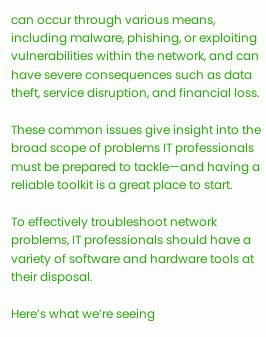can occur through various means, including malware, phishing, or exploiting vulnerabilities within the network, and can have severe consequences such as data theft, service disruption, and financial loss.

These common issues give insight into the broad scope of problems IT professionals must be prepared to tackle—and having a reliable toolkit is a great place to start.

To effectively troubleshoot network problems, IT professionals should have a variety of software and hardware tools at their disposal.

Here’s what we’re seeing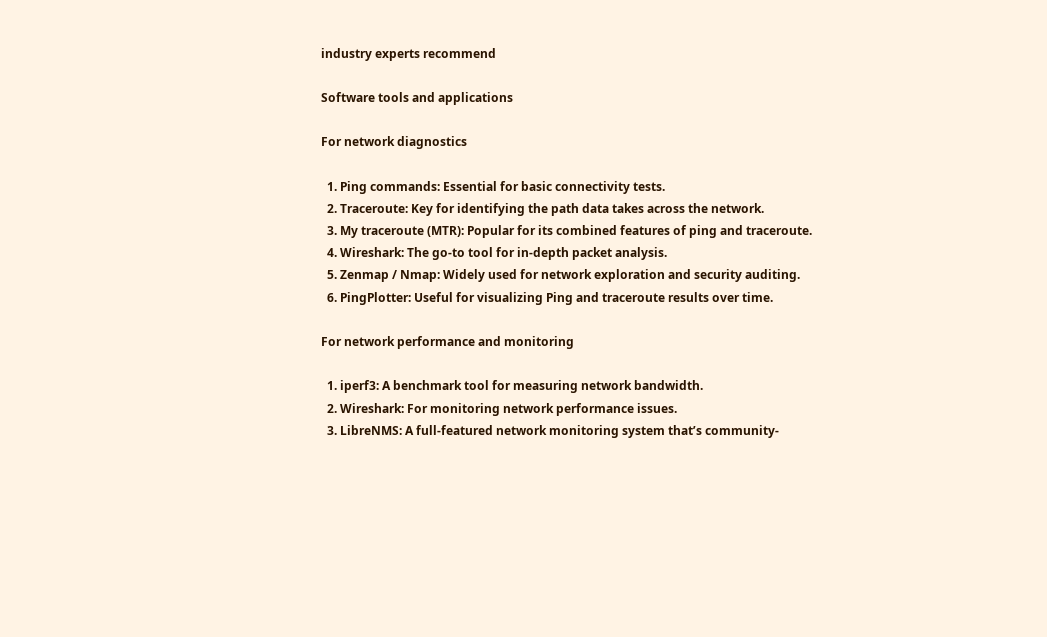industry experts recommend

Software tools and applications

For network diagnostics

  1. Ping commands: Essential for basic connectivity tests.
  2. Traceroute: Key for identifying the path data takes across the network.
  3. My traceroute (MTR): Popular for its combined features of ping and traceroute.
  4. Wireshark: The go-to tool for in-depth packet analysis.
  5. Zenmap / Nmap: Widely used for network exploration and security auditing.
  6. PingPlotter: Useful for visualizing Ping and traceroute results over time.

For network performance and monitoring

  1. iperf3: A benchmark tool for measuring network bandwidth.
  2. Wireshark: For monitoring network performance issues.
  3. LibreNMS: A full-featured network monitoring system that’s community-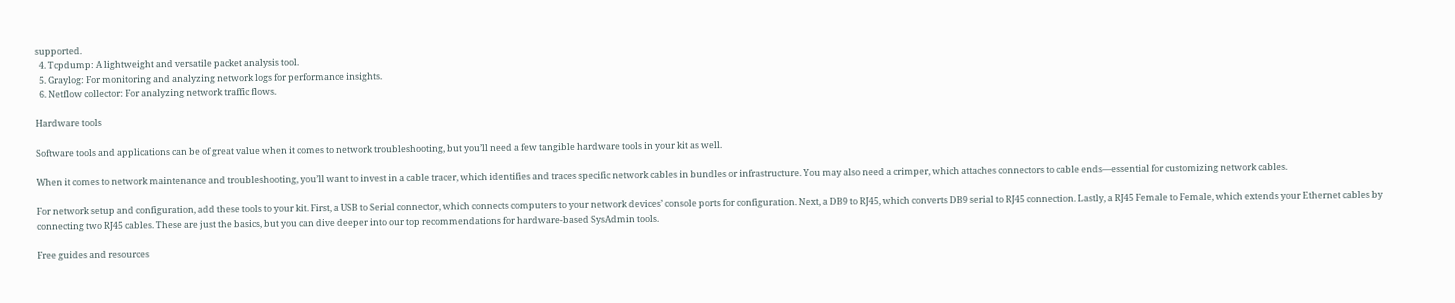supported.
  4. Tcpdump: A lightweight and versatile packet analysis tool.
  5. Graylog: For monitoring and analyzing network logs for performance insights.
  6. Netflow collector: For analyzing network traffic flows.

Hardware tools

Software tools and applications can be of great value when it comes to network troubleshooting, but you’ll need a few tangible hardware tools in your kit as well.

When it comes to network maintenance and troubleshooting, you’ll want to invest in a cable tracer, which identifies and traces specific network cables in bundles or infrastructure. You may also need a crimper, which attaches connectors to cable ends—essential for customizing network cables.

For network setup and configuration, add these tools to your kit. First, a USB to Serial connector, which connects computers to your network devices’ console ports for configuration. Next, a DB9 to RJ45, which converts DB9 serial to RJ45 connection. Lastly, a RJ45 Female to Female, which extends your Ethernet cables by connecting two RJ45 cables. These are just the basics, but you can dive deeper into our top recommendations for hardware-based SysAdmin tools.

Free guides and resources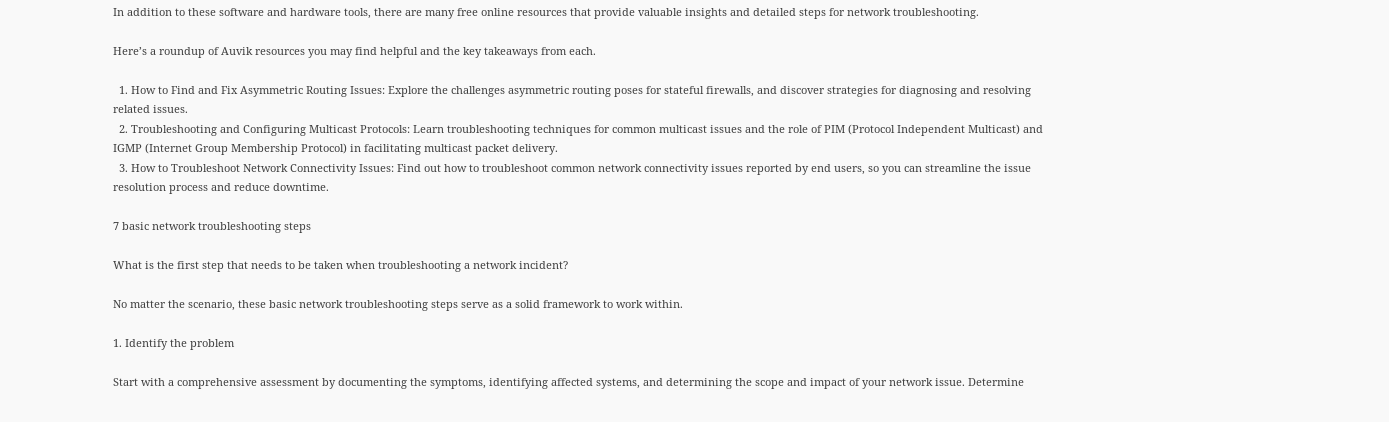In addition to these software and hardware tools, there are many free online resources that provide valuable insights and detailed steps for network troubleshooting.

Here’s a roundup of Auvik resources you may find helpful and the key takeaways from each.

  1. How to Find and Fix Asymmetric Routing Issues: Explore the challenges asymmetric routing poses for stateful firewalls, and discover strategies for diagnosing and resolving related issues.
  2. Troubleshooting and Configuring Multicast Protocols: Learn troubleshooting techniques for common multicast issues and the role of PIM (Protocol Independent Multicast) and IGMP (Internet Group Membership Protocol) in facilitating multicast packet delivery.
  3. How to Troubleshoot Network Connectivity Issues: Find out how to troubleshoot common network connectivity issues reported by end users, so you can streamline the issue resolution process and reduce downtime.

7 basic network troubleshooting steps

What is the first step that needs to be taken when troubleshooting a network incident?

No matter the scenario, these basic network troubleshooting steps serve as a solid framework to work within.

1. Identify the problem

Start with a comprehensive assessment by documenting the symptoms, identifying affected systems, and determining the scope and impact of your network issue. Determine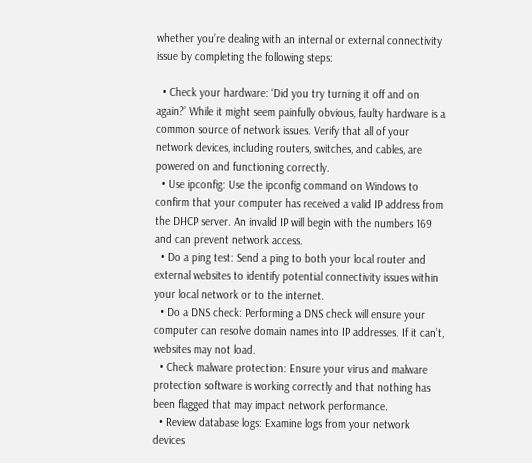whether you’re dealing with an internal or external connectivity issue by completing the following steps:

  • Check your hardware: ‘Did you try turning it off and on again?’ While it might seem painfully obvious, faulty hardware is a common source of network issues. Verify that all of your network devices, including routers, switches, and cables, are powered on and functioning correctly.
  • Use ipconfig: Use the ipconfig command on Windows to confirm that your computer has received a valid IP address from the DHCP server. An invalid IP will begin with the numbers 169 and can prevent network access.
  • Do a ping test: Send a ping to both your local router and external websites to identify potential connectivity issues within your local network or to the internet.
  • Do a DNS check: Performing a DNS check will ensure your computer can resolve domain names into IP addresses. If it can’t, websites may not load.
  • Check malware protection: Ensure your virus and malware protection software is working correctly and that nothing has been flagged that may impact network performance.
  • Review database logs: Examine logs from your network devices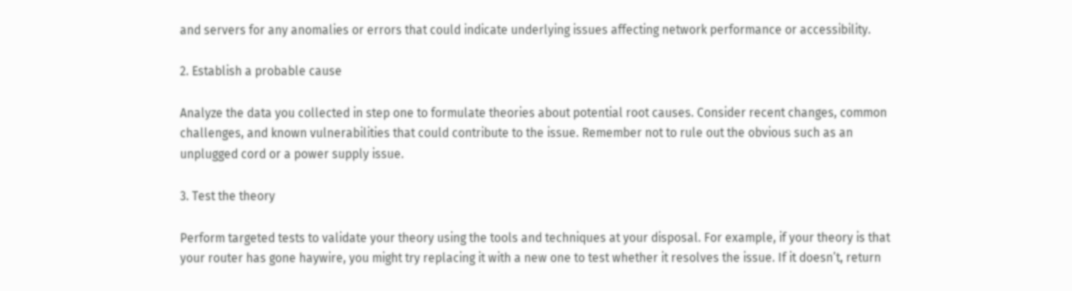and servers for any anomalies or errors that could indicate underlying issues affecting network performance or accessibility.

2. Establish a probable cause

Analyze the data you collected in step one to formulate theories about potential root causes. Consider recent changes, common challenges, and known vulnerabilities that could contribute to the issue. Remember not to rule out the obvious such as an unplugged cord or a power supply issue.

3. Test the theory

Perform targeted tests to validate your theory using the tools and techniques at your disposal. For example, if your theory is that your router has gone haywire, you might try replacing it with a new one to test whether it resolves the issue. If it doesn’t, return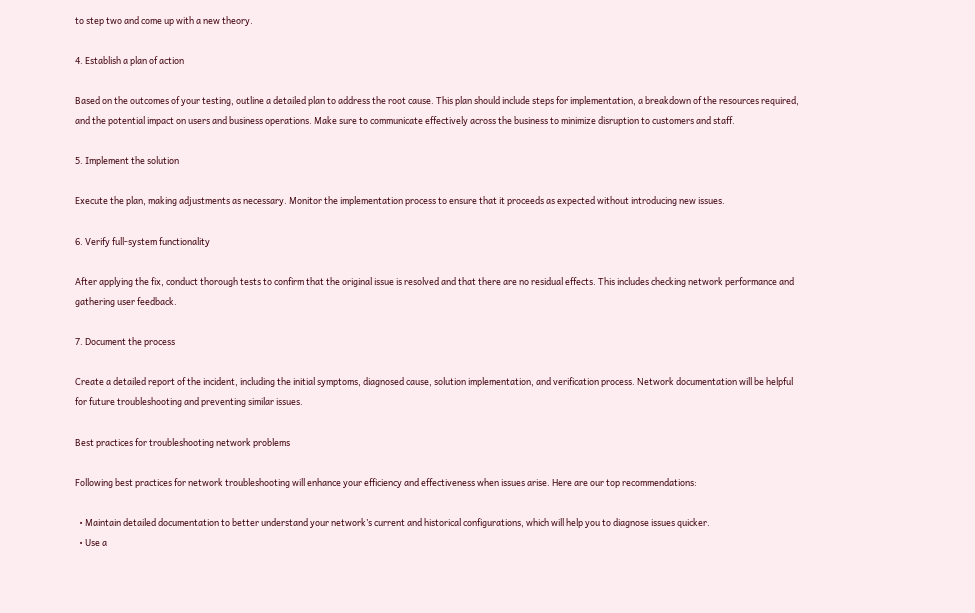to step two and come up with a new theory.

4. Establish a plan of action

Based on the outcomes of your testing, outline a detailed plan to address the root cause. This plan should include steps for implementation, a breakdown of the resources required, and the potential impact on users and business operations. Make sure to communicate effectively across the business to minimize disruption to customers and staff.

5. Implement the solution

Execute the plan, making adjustments as necessary. Monitor the implementation process to ensure that it proceeds as expected without introducing new issues.

6. Verify full-system functionality

After applying the fix, conduct thorough tests to confirm that the original issue is resolved and that there are no residual effects. This includes checking network performance and gathering user feedback.

7. Document the process

Create a detailed report of the incident, including the initial symptoms, diagnosed cause, solution implementation, and verification process. Network documentation will be helpful for future troubleshooting and preventing similar issues.

Best practices for troubleshooting network problems

Following best practices for network troubleshooting will enhance your efficiency and effectiveness when issues arise. Here are our top recommendations:

  • Maintain detailed documentation to better understand your network’s current and historical configurations, which will help you to diagnose issues quicker.
  • Use a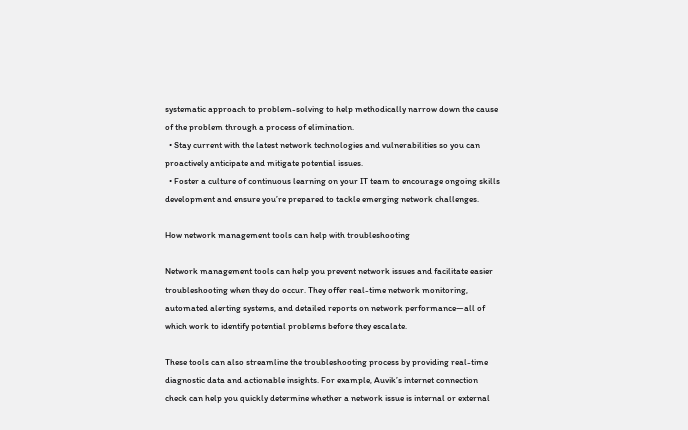systematic approach to problem-solving to help methodically narrow down the cause of the problem through a process of elimination.
  • Stay current with the latest network technologies and vulnerabilities so you can proactively anticipate and mitigate potential issues.
  • Foster a culture of continuous learning on your IT team to encourage ongoing skills development and ensure you’re prepared to tackle emerging network challenges.

How network management tools can help with troubleshooting

Network management tools can help you prevent network issues and facilitate easier troubleshooting when they do occur. They offer real-time network monitoring, automated alerting systems, and detailed reports on network performance—all of which work to identify potential problems before they escalate.

These tools can also streamline the troubleshooting process by providing real-time diagnostic data and actionable insights. For example, Auvik’s internet connection check can help you quickly determine whether a network issue is internal or external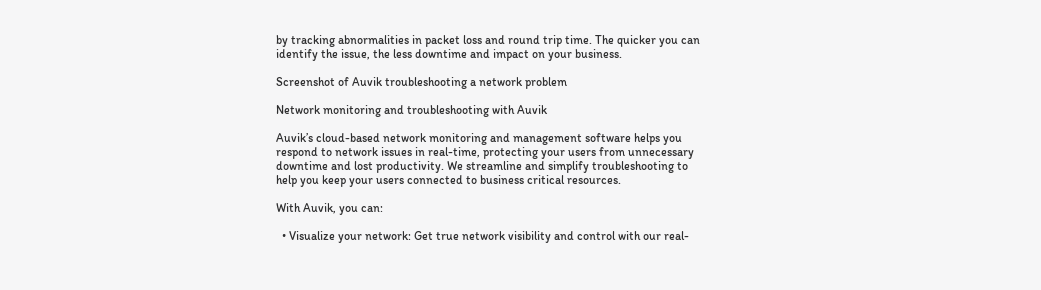by tracking abnormalities in packet loss and round trip time. The quicker you can identify the issue, the less downtime and impact on your business.

Screenshot of Auvik troubleshooting a network problem

Network monitoring and troubleshooting with Auvik

Auvik’s cloud-based network monitoring and management software helps you respond to network issues in real-time, protecting your users from unnecessary downtime and lost productivity. We streamline and simplify troubleshooting to help you keep your users connected to business critical resources.

With Auvik, you can:

  • Visualize your network: Get true network visibility and control with our real-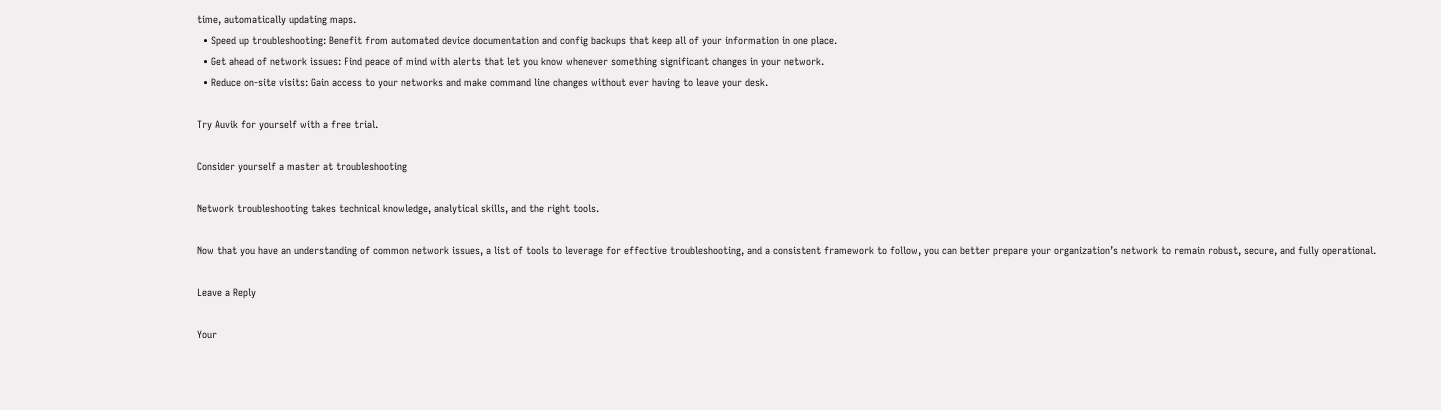time, automatically updating maps.
  • Speed up troubleshooting: Benefit from automated device documentation and config backups that keep all of your information in one place.
  • Get ahead of network issues: Find peace of mind with alerts that let you know whenever something significant changes in your network.
  • Reduce on-site visits: Gain access to your networks and make command line changes without ever having to leave your desk.

Try Auvik for yourself with a free trial.

Consider yourself a master at troubleshooting

Network troubleshooting takes technical knowledge, analytical skills, and the right tools.

Now that you have an understanding of common network issues, a list of tools to leverage for effective troubleshooting, and a consistent framework to follow, you can better prepare your organization’s network to remain robust, secure, and fully operational.

Leave a Reply

Your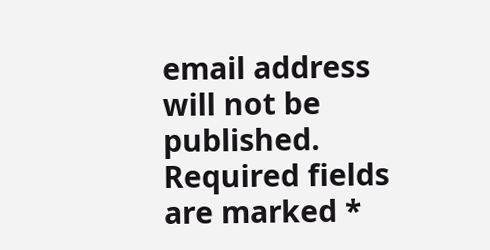email address will not be published. Required fields are marked *